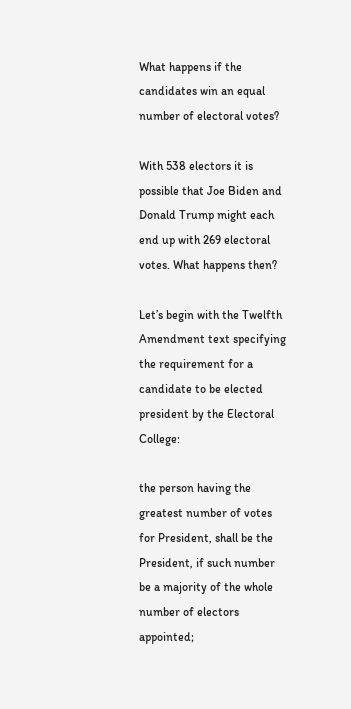What happens if the candidates win an equal number of electoral votes?

With 538 electors it is possible that Joe Biden and Donald Trump might each end up with 269 electoral votes. What happens then?

Let’s begin with the Twelfth Amendment text specifying the requirement for a candidate to be elected president by the Electoral College:

the person having the greatest number of votes for President, shall be the President, if such number be a majority of the whole number of electors appointed;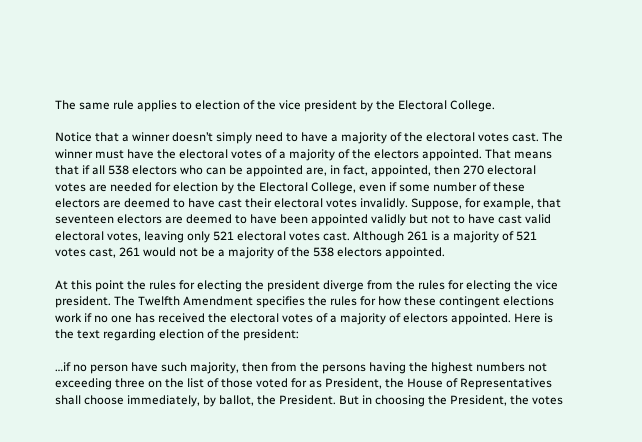The same rule applies to election of the vice president by the Electoral College.

Notice that a winner doesn’t simply need to have a majority of the electoral votes cast. The winner must have the electoral votes of a majority of the electors appointed. That means that if all 538 electors who can be appointed are, in fact, appointed, then 270 electoral votes are needed for election by the Electoral College, even if some number of these electors are deemed to have cast their electoral votes invalidly. Suppose, for example, that seventeen electors are deemed to have been appointed validly but not to have cast valid electoral votes, leaving only 521 electoral votes cast. Although 261 is a majority of 521 votes cast, 261 would not be a majority of the 538 electors appointed.

At this point the rules for electing the president diverge from the rules for electing the vice president. The Twelfth Amendment specifies the rules for how these contingent elections work if no one has received the electoral votes of a majority of electors appointed. Here is the text regarding election of the president:

…if no person have such majority, then from the persons having the highest numbers not exceeding three on the list of those voted for as President, the House of Representatives shall choose immediately, by ballot, the President. But in choosing the President, the votes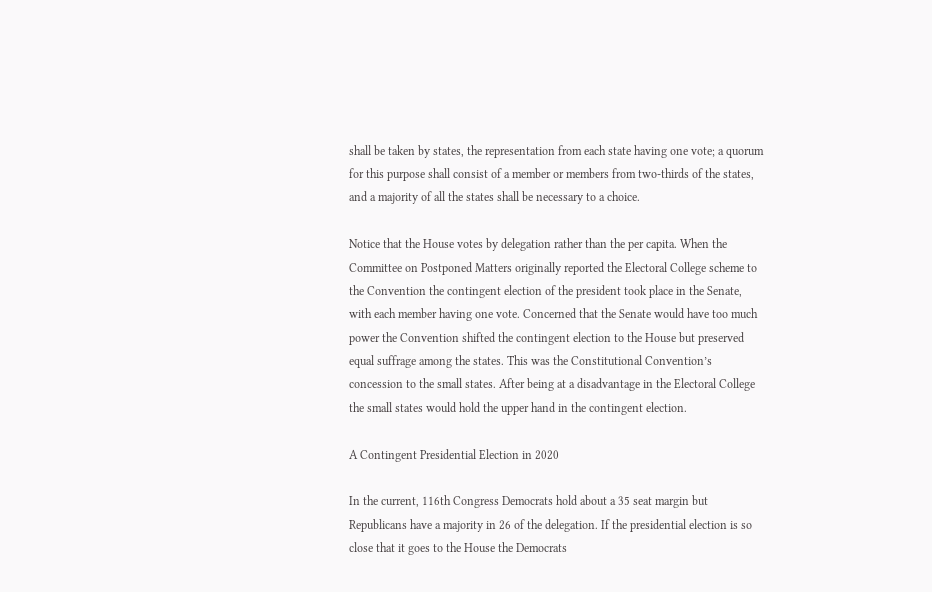shall be taken by states, the representation from each state having one vote; a quorum for this purpose shall consist of a member or members from two-thirds of the states, and a majority of all the states shall be necessary to a choice.

Notice that the House votes by delegation rather than the per capita. When the Committee on Postponed Matters originally reported the Electoral College scheme to the Convention the contingent election of the president took place in the Senate, with each member having one vote. Concerned that the Senate would have too much power the Convention shifted the contingent election to the House but preserved equal suffrage among the states. This was the Constitutional Convention’s concession to the small states. After being at a disadvantage in the Electoral College the small states would hold the upper hand in the contingent election.

A Contingent Presidential Election in 2020

In the current, 116th Congress Democrats hold about a 35 seat margin but Republicans have a majority in 26 of the delegation. If the presidential election is so close that it goes to the House the Democrats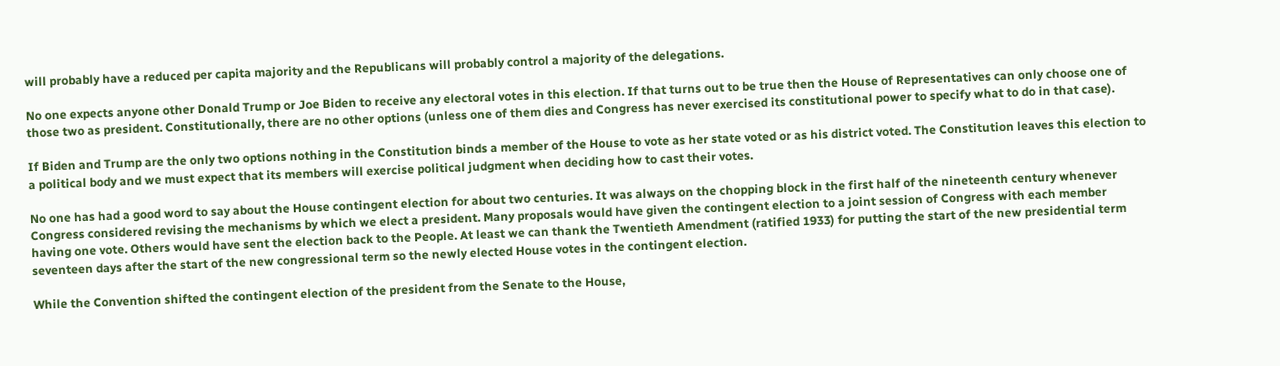will probably have a reduced per capita majority and the Republicans will probably control a majority of the delegations.

No one expects anyone other Donald Trump or Joe Biden to receive any electoral votes in this election. If that turns out to be true then the House of Representatives can only choose one of those two as president. Constitutionally, there are no other options (unless one of them dies and Congress has never exercised its constitutional power to specify what to do in that case).

If Biden and Trump are the only two options nothing in the Constitution binds a member of the House to vote as her state voted or as his district voted. The Constitution leaves this election to a political body and we must expect that its members will exercise political judgment when deciding how to cast their votes.

No one has had a good word to say about the House contingent election for about two centuries. It was always on the chopping block in the first half of the nineteenth century whenever Congress considered revising the mechanisms by which we elect a president. Many proposals would have given the contingent election to a joint session of Congress with each member having one vote. Others would have sent the election back to the People. At least we can thank the Twentieth Amendment (ratified 1933) for putting the start of the new presidential term seventeen days after the start of the new congressional term so the newly elected House votes in the contingent election.

While the Convention shifted the contingent election of the president from the Senate to the House,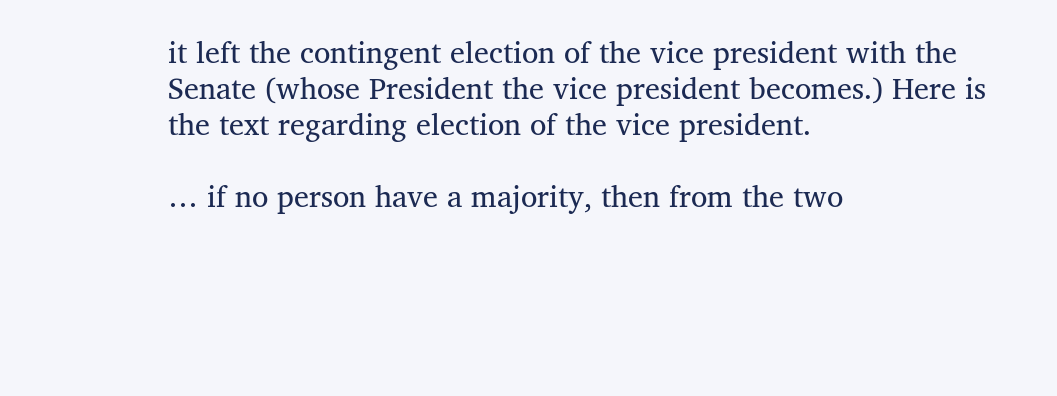it left the contingent election of the vice president with the Senate (whose President the vice president becomes.) Here is the text regarding election of the vice president.

… if no person have a majority, then from the two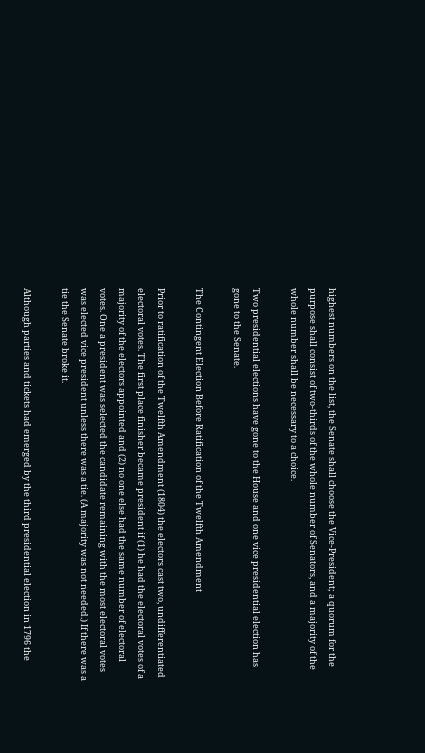highest numbers on the list, the Senate shall choose the Vice-President; a quorum for the purpose shall consist of two-thirds of the whole number of Senators, and a majority of the whole number shall be necessary to a choice.

Two presidential elections have gone to the House and one vice presidential election has gone to the Senate.

The Contingent Election Before Ratification of the Twelfth Amendment

Prior to ratification of the Twelfth Amendment (1804) the electors cast two, undifferentiated electoral votes. The first place finisher became president if (1) he had the electoral votes of a majority of the electors appointed and (2) no one else had the same number of electoral votes. One a president was selected the candidate remaining with the most electoral votes was elected vice president unless there was a tie. (A majority was not needed.) If there was a tie the Senate broke it.

Although parties and tickets had emerged by the third presidential election in 1796 the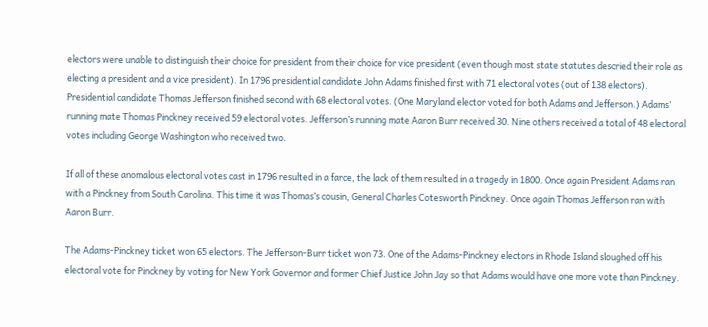electors were unable to distinguish their choice for president from their choice for vice president (even though most state statutes descried their role as electing a president and a vice president). In 1796 presidential candidate John Adams finished first with 71 electoral votes (out of 138 electors). Presidential candidate Thomas Jefferson finished second with 68 electoral votes. (One Maryland elector voted for both Adams and Jefferson.) Adams’ running mate Thomas Pinckney received 59 electoral votes. Jefferson’s running mate Aaron Burr received 30. Nine others received a total of 48 electoral votes including George Washington who received two.

If all of these anomalous electoral votes cast in 1796 resulted in a farce, the lack of them resulted in a tragedy in 1800. Once again President Adams ran with a Pinckney from South Carolina. This time it was Thomas’s cousin, General Charles Cotesworth Pinckney. Once again Thomas Jefferson ran with Aaron Burr.

The Adams-Pinckney ticket won 65 electors. The Jefferson-Burr ticket won 73. One of the Adams-Pinckney electors in Rhode Island sloughed off his electoral vote for Pinckney by voting for New York Governor and former Chief Justice John Jay so that Adams would have one more vote than Pinckney.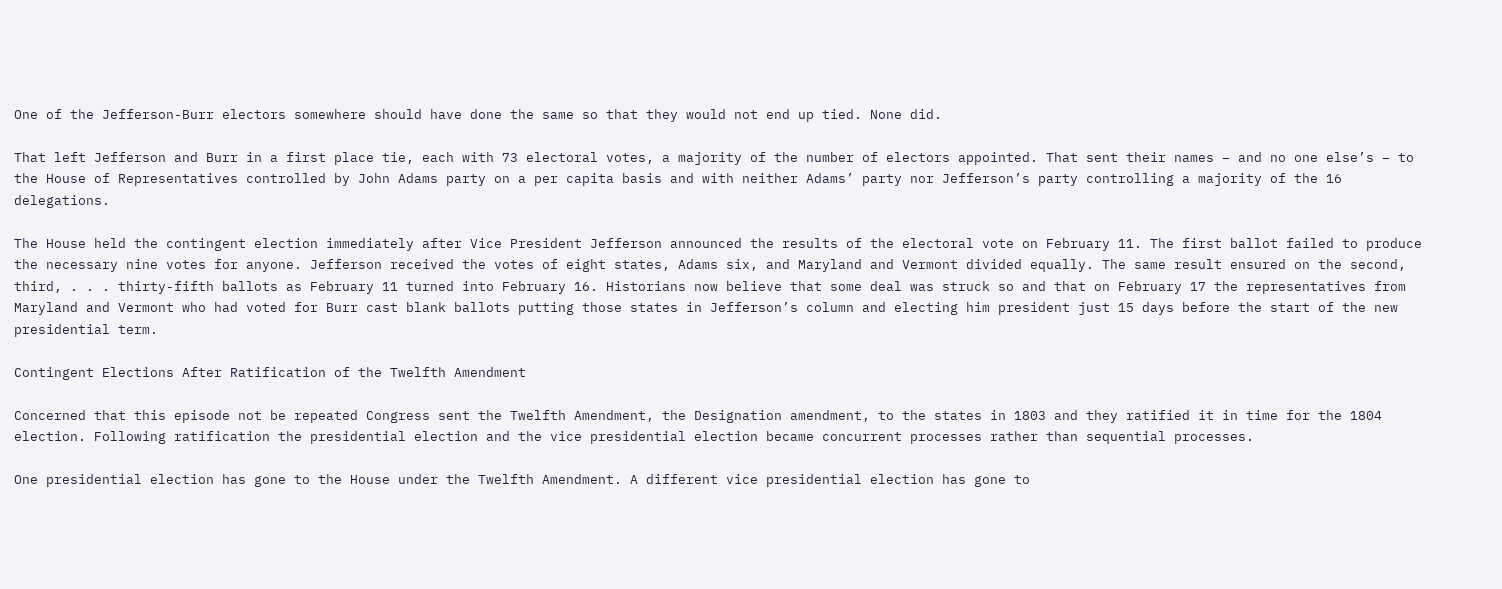One of the Jefferson-Burr electors somewhere should have done the same so that they would not end up tied. None did.

That left Jefferson and Burr in a first place tie, each with 73 electoral votes, a majority of the number of electors appointed. That sent their names – and no one else’s – to the House of Representatives controlled by John Adams party on a per capita basis and with neither Adams’ party nor Jefferson’s party controlling a majority of the 16 delegations.

The House held the contingent election immediately after Vice President Jefferson announced the results of the electoral vote on February 11. The first ballot failed to produce the necessary nine votes for anyone. Jefferson received the votes of eight states, Adams six, and Maryland and Vermont divided equally. The same result ensured on the second, third, . . . thirty-fifth ballots as February 11 turned into February 16. Historians now believe that some deal was struck so and that on February 17 the representatives from Maryland and Vermont who had voted for Burr cast blank ballots putting those states in Jefferson’s column and electing him president just 15 days before the start of the new presidential term.

Contingent Elections After Ratification of the Twelfth Amendment

Concerned that this episode not be repeated Congress sent the Twelfth Amendment, the Designation amendment, to the states in 1803 and they ratified it in time for the 1804 election. Following ratification the presidential election and the vice presidential election became concurrent processes rather than sequential processes.

One presidential election has gone to the House under the Twelfth Amendment. A different vice presidential election has gone to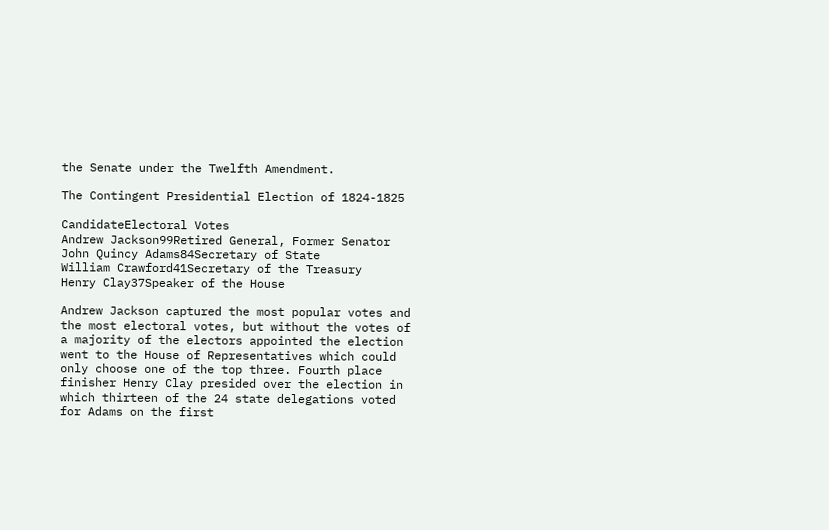the Senate under the Twelfth Amendment.

The Contingent Presidential Election of 1824-1825

CandidateElectoral Votes
Andrew Jackson99Retired General, Former Senator
John Quincy Adams84Secretary of State
William Crawford41Secretary of the Treasury
Henry Clay37Speaker of the House

Andrew Jackson captured the most popular votes and the most electoral votes, but without the votes of a majority of the electors appointed the election went to the House of Representatives which could only choose one of the top three. Fourth place finisher Henry Clay presided over the election in which thirteen of the 24 state delegations voted for Adams on the first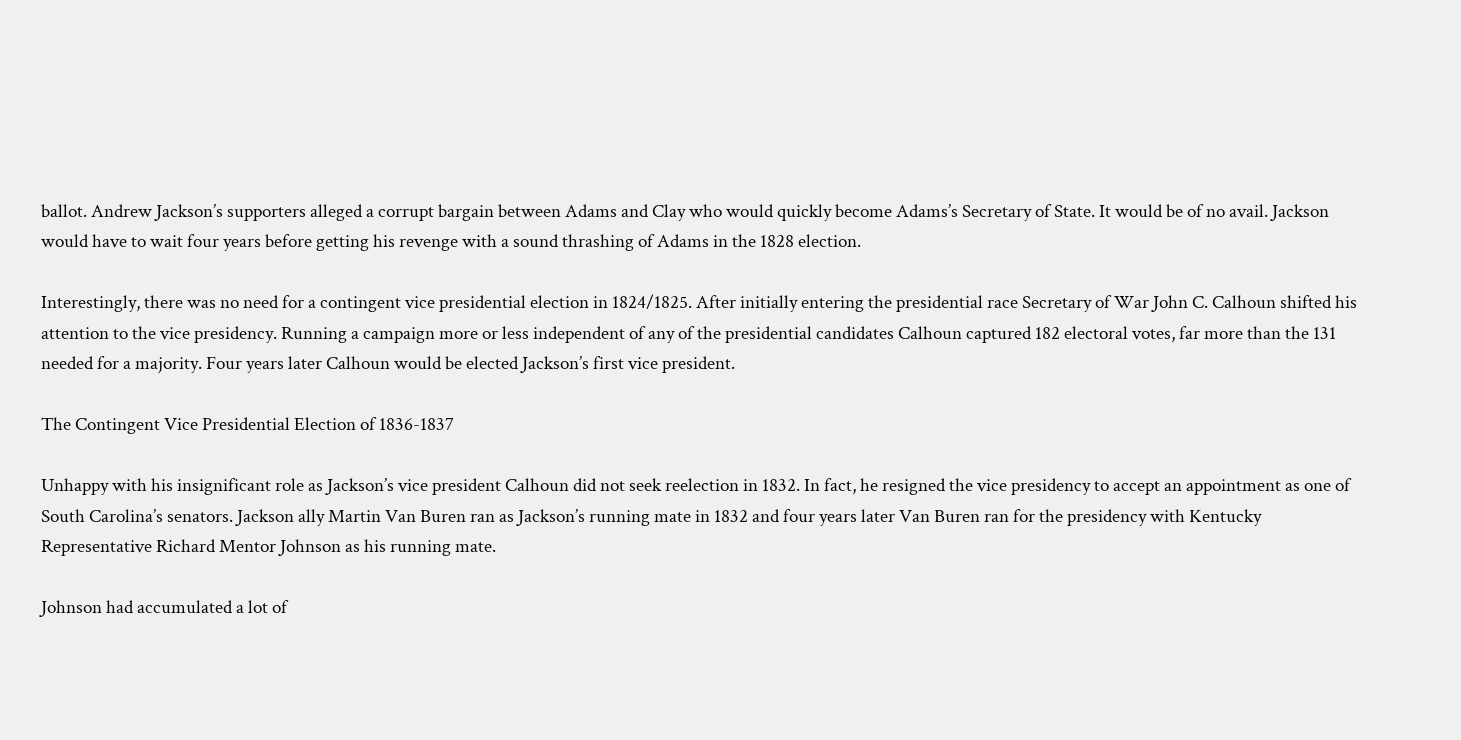ballot. Andrew Jackson’s supporters alleged a corrupt bargain between Adams and Clay who would quickly become Adams’s Secretary of State. It would be of no avail. Jackson would have to wait four years before getting his revenge with a sound thrashing of Adams in the 1828 election.

Interestingly, there was no need for a contingent vice presidential election in 1824/1825. After initially entering the presidential race Secretary of War John C. Calhoun shifted his attention to the vice presidency. Running a campaign more or less independent of any of the presidential candidates Calhoun captured 182 electoral votes, far more than the 131 needed for a majority. Four years later Calhoun would be elected Jackson’s first vice president.

The Contingent Vice Presidential Election of 1836-1837

Unhappy with his insignificant role as Jackson’s vice president Calhoun did not seek reelection in 1832. In fact, he resigned the vice presidency to accept an appointment as one of South Carolina’s senators. Jackson ally Martin Van Buren ran as Jackson’s running mate in 1832 and four years later Van Buren ran for the presidency with Kentucky Representative Richard Mentor Johnson as his running mate.

Johnson had accumulated a lot of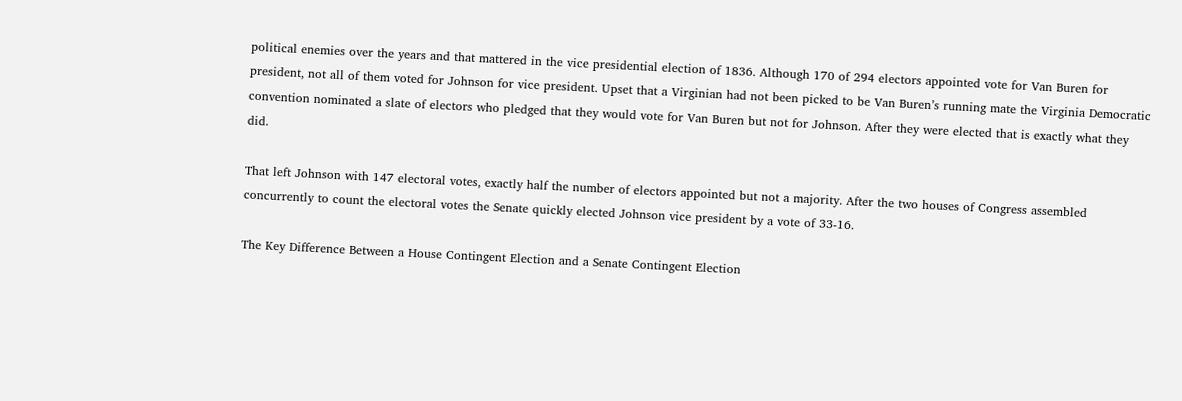political enemies over the years and that mattered in the vice presidential election of 1836. Although 170 of 294 electors appointed vote for Van Buren for president, not all of them voted for Johnson for vice president. Upset that a Virginian had not been picked to be Van Buren’s running mate the Virginia Democratic convention nominated a slate of electors who pledged that they would vote for Van Buren but not for Johnson. After they were elected that is exactly what they did.

That left Johnson with 147 electoral votes, exactly half the number of electors appointed but not a majority. After the two houses of Congress assembled concurrently to count the electoral votes the Senate quickly elected Johnson vice president by a vote of 33-16.

The Key Difference Between a House Contingent Election and a Senate Contingent Election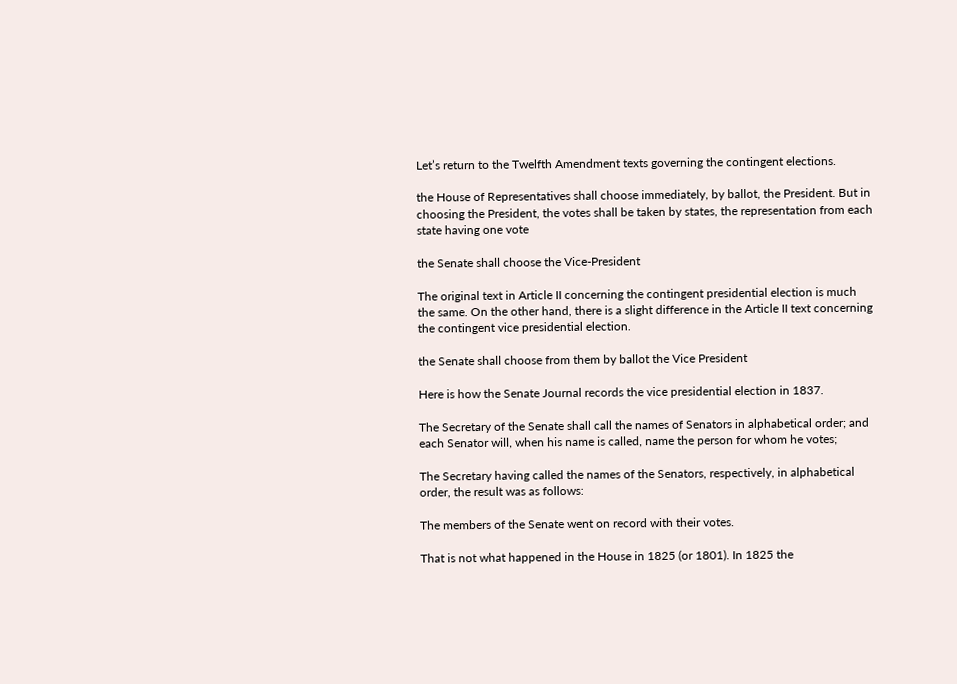Let’s return to the Twelfth Amendment texts governing the contingent elections.

the House of Representatives shall choose immediately, by ballot, the President. But in choosing the President, the votes shall be taken by states, the representation from each state having one vote

the Senate shall choose the Vice-President

The original text in Article II concerning the contingent presidential election is much the same. On the other hand, there is a slight difference in the Article II text concerning the contingent vice presidential election.

the Senate shall choose from them by ballot the Vice President

Here is how the Senate Journal records the vice presidential election in 1837.

The Secretary of the Senate shall call the names of Senators in alphabetical order; and each Senator will, when his name is called, name the person for whom he votes;

The Secretary having called the names of the Senators, respectively, in alphabetical order, the result was as follows:

The members of the Senate went on record with their votes.

That is not what happened in the House in 1825 (or 1801). In 1825 the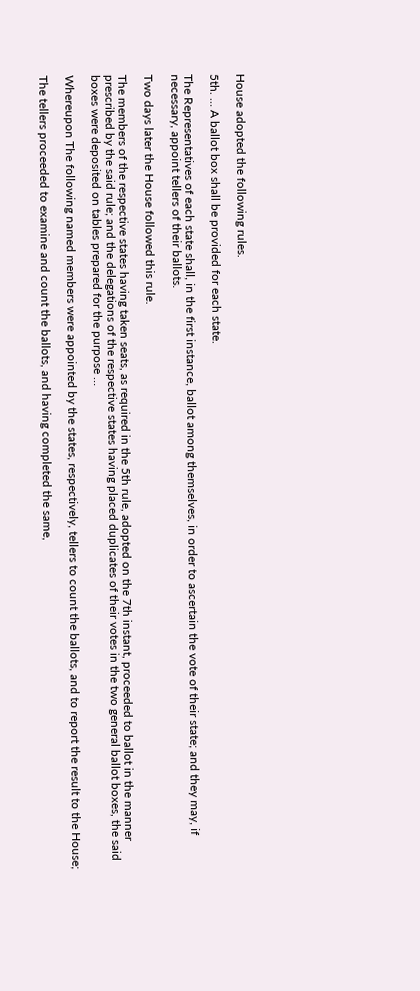House adopted the following rules.

5th. … A ballot box shall be provided for each state.

The Representatives of each state shall, in the first instance, ballot among themselves, in order to ascertain the vote of their state; and they may, if necessary, appoint tellers of their ballots.

Two days later the House followed this rule.

The members of the respective states having taken seats, as required in the 5th rule, adopted on the 7th instant, proceeded to ballot in the manner prescribed by the said rule; and the delegations of the respective states having placed duplicates of their votes in the two general ballot boxes, the said boxes were deposited on tables prepared for the purpose …

Whereupon The following named members were appointed by the states, respectively, tellers to count the ballots, and to report the result to the House;

The tellers proceeded to examine and count the ballots, and having completed the same,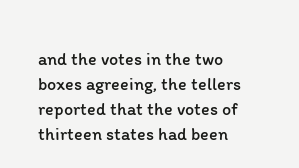and the votes in the two boxes agreeing, the tellers reported that the votes of thirteen states had been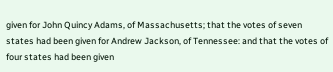given for John Quincy Adams, of Massachusetts; that the votes of seven states had been given for Andrew Jackson, of Tennessee: and that the votes of four states had been given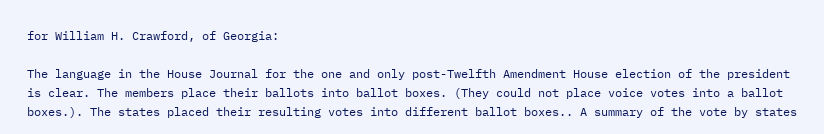for William H. Crawford, of Georgia:

The language in the House Journal for the one and only post-Twelfth Amendment House election of the president is clear. The members place their ballots into ballot boxes. (They could not place voice votes into a ballot boxes.). The states placed their resulting votes into different ballot boxes.. A summary of the vote by states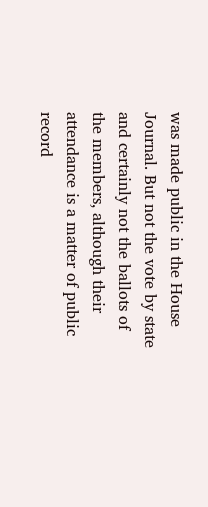was made public in the House Journal. But not the vote by state and certainly not the ballots of the members, although their attendance is a matter of public record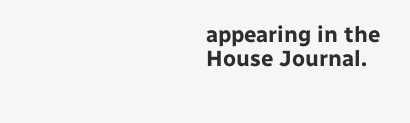appearing in the House Journal.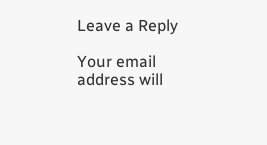Leave a Reply

Your email address will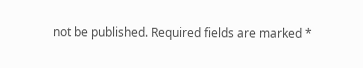not be published. Required fields are marked *